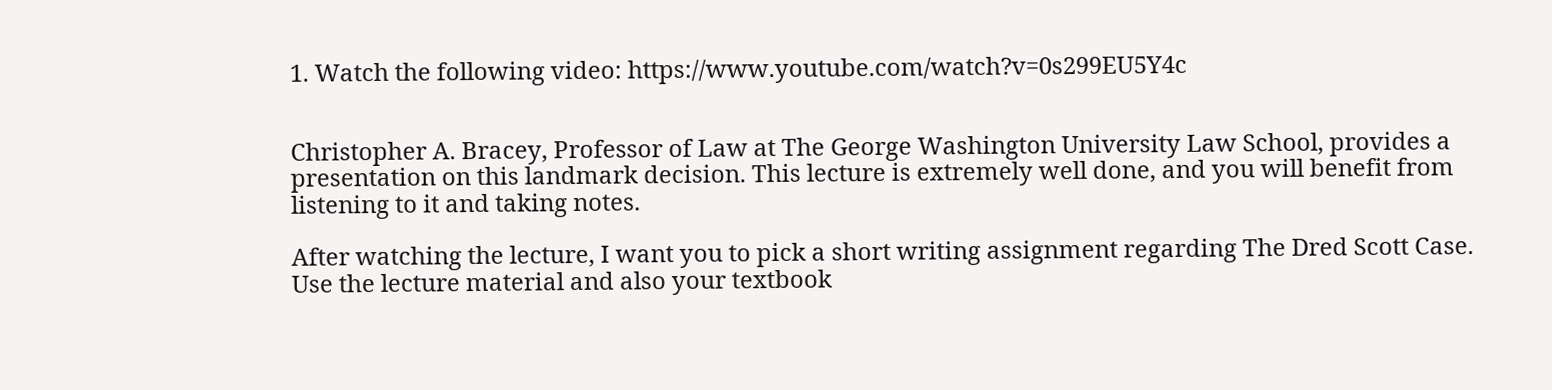1. Watch the following video: https://www.youtube.com/watch?v=0s299EU5Y4c


Christopher A. Bracey, Professor of Law at The George Washington University Law School, provides a presentation on this landmark decision. This lecture is extremely well done, and you will benefit from listening to it and taking notes.

After watching the lecture, I want you to pick a short writing assignment regarding The Dred Scott Case. Use the lecture material and also your textbook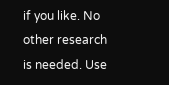if you like. No other research is needed. Use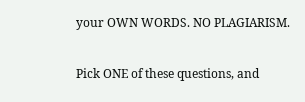your OWN WORDS. NO PLAGIARISM.

Pick ONE of these questions, and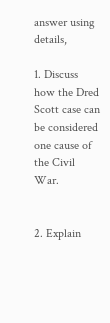answer using details,

1. Discuss how the Dred Scott case can be considered one cause of the Civil War.


2. Explain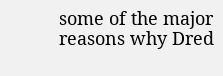some of the major reasons why Dred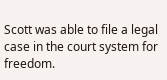Scott was able to file a legal case in the court system for freedom.